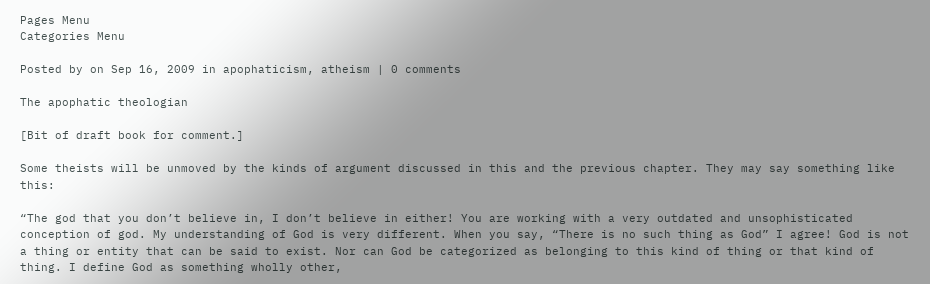Pages Menu
Categories Menu

Posted by on Sep 16, 2009 in apophaticism, atheism | 0 comments

The apophatic theologian

[Bit of draft book for comment.]

Some theists will be unmoved by the kinds of argument discussed in this and the previous chapter. They may say something like this:

“The god that you don’t believe in, I don’t believe in either! You are working with a very outdated and unsophisticated conception of god. My understanding of God is very different. When you say, “There is no such thing as God” I agree! God is not a thing or entity that can be said to exist. Nor can God be categorized as belonging to this kind of thing or that kind of thing. I define God as something wholly other,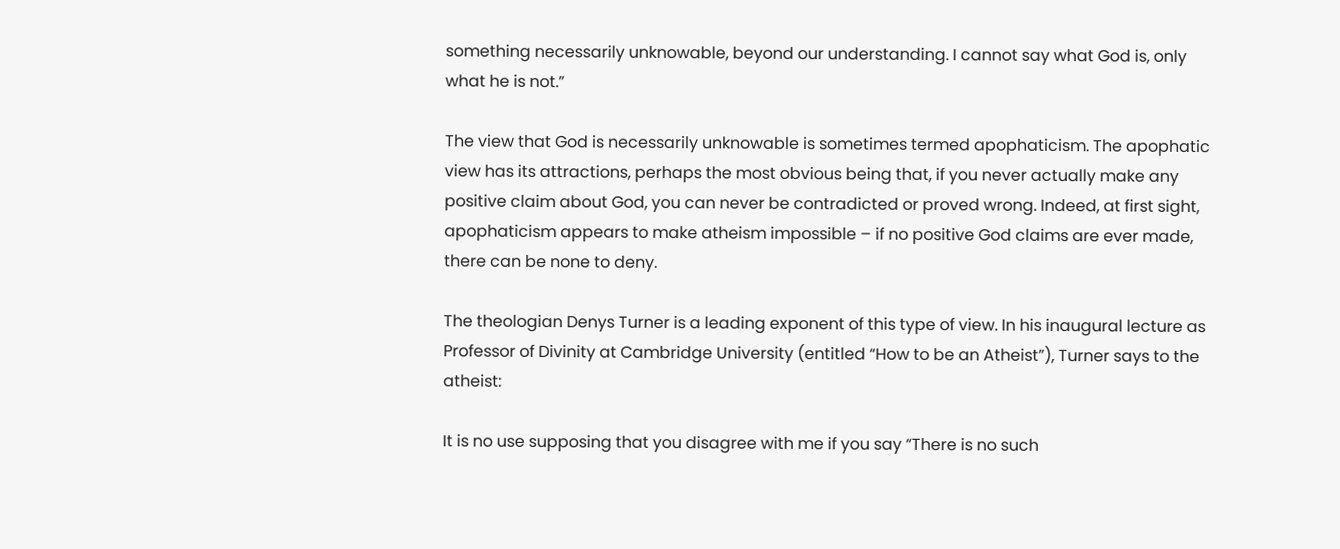something necessarily unknowable, beyond our understanding. I cannot say what God is, only what he is not.”

The view that God is necessarily unknowable is sometimes termed apophaticism. The apophatic view has its attractions, perhaps the most obvious being that, if you never actually make any positive claim about God, you can never be contradicted or proved wrong. Indeed, at first sight, apophaticism appears to make atheism impossible – if no positive God claims are ever made, there can be none to deny.

The theologian Denys Turner is a leading exponent of this type of view. In his inaugural lecture as Professor of Divinity at Cambridge University (entitled “How to be an Atheist”), Turner says to the atheist:

It is no use supposing that you disagree with me if you say “There is no such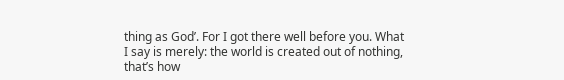thing as God’. For I got there well before you. What I say is merely: the world is created out of nothing, that’s how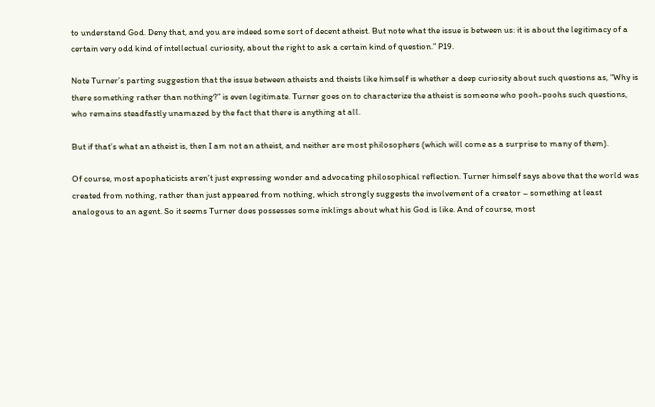to understand God. Deny that, and you are indeed some sort of decent atheist. But note what the issue is between us: it is about the legitimacy of a certain very odd kind of intellectual curiosity, about the right to ask a certain kind of question.” P19.

Note Turner’s parting suggestion that the issue between atheists and theists like himself is whether a deep curiosity about such questions as, “Why is there something rather than nothing?” is even legitimate. Turner goes on to characterize the atheist is someone who pooh-poohs such questions, who remains steadfastly unamazed by the fact that there is anything at all.

But if that’s what an atheist is, then I am not an atheist, and neither are most philosophers (which will come as a surprise to many of them).

Of course, most apophaticists aren’t just expressing wonder and advocating philosophical reflection. Turner himself says above that the world was created from nothing, rather than just appeared from nothing, which strongly suggests the involvement of a creator – something at least analogous to an agent. So it seems Turner does possesses some inklings about what his God is like. And of course, most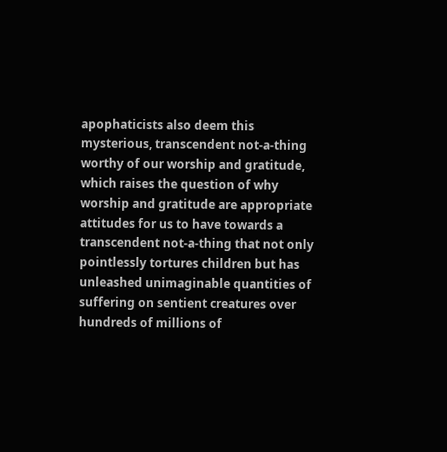apophaticists also deem this mysterious, transcendent not-a-thing worthy of our worship and gratitude, which raises the question of why worship and gratitude are appropriate attitudes for us to have towards a transcendent not-a-thing that not only pointlessly tortures children but has unleashed unimaginable quantities of suffering on sentient creatures over hundreds of millions of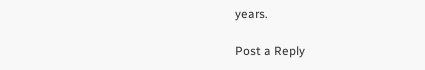years.

Post a Reply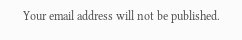Your email address will not be published.